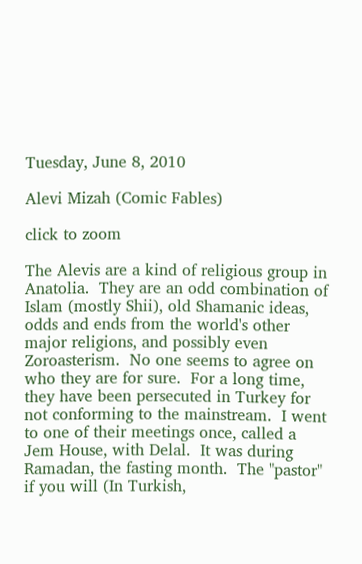Tuesday, June 8, 2010

Alevi Mizah (Comic Fables)

click to zoom

The Alevis are a kind of religious group in Anatolia.  They are an odd combination of Islam (mostly Shii), old Shamanic ideas, odds and ends from the world's other major religions, and possibly even Zoroasterism.  No one seems to agree on who they are for sure.  For a long time, they have been persecuted in Turkey for not conforming to the mainstream.  I went to one of their meetings once, called a Jem House, with Delal.  It was during Ramadan, the fasting month.  The "pastor" if you will (In Turkish,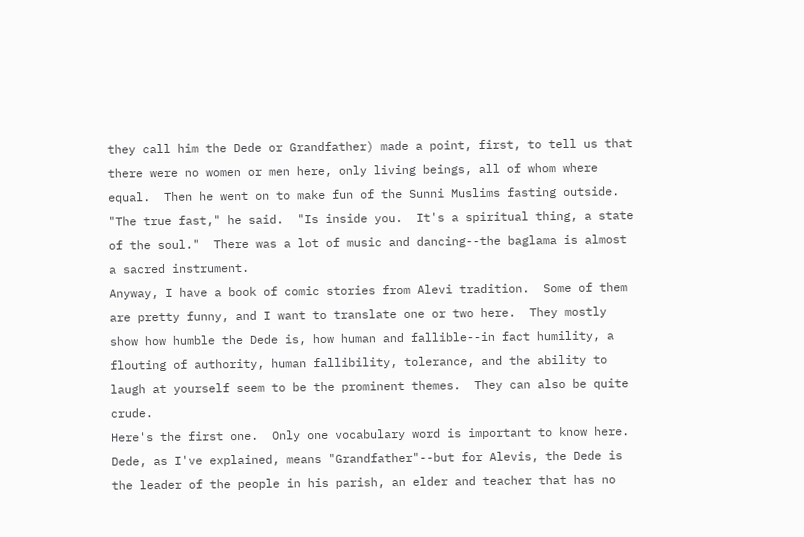they call him the Dede or Grandfather) made a point, first, to tell us that there were no women or men here, only living beings, all of whom where equal.  Then he went on to make fun of the Sunni Muslims fasting outside.  "The true fast," he said.  "Is inside you.  It's a spiritual thing, a state of the soul."  There was a lot of music and dancing--the baglama is almost a sacred instrument.
Anyway, I have a book of comic stories from Alevi tradition.  Some of them are pretty funny, and I want to translate one or two here.  They mostly show how humble the Dede is, how human and fallible--in fact humility, a flouting of authority, human fallibility, tolerance, and the ability to laugh at yourself seem to be the prominent themes.  They can also be quite crude.
Here's the first one.  Only one vocabulary word is important to know here.  Dede, as I've explained, means "Grandfather"--but for Alevis, the Dede is the leader of the people in his parish, an elder and teacher that has no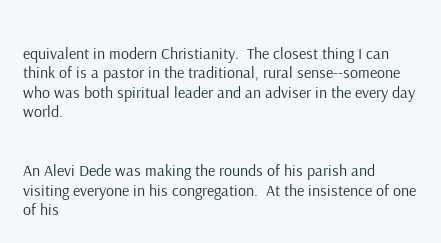equivalent in modern Christianity.  The closest thing I can think of is a pastor in the traditional, rural sense--someone who was both spiritual leader and an adviser in the every day world.


An Alevi Dede was making the rounds of his parish and visiting everyone in his congregation.  At the insistence of one of his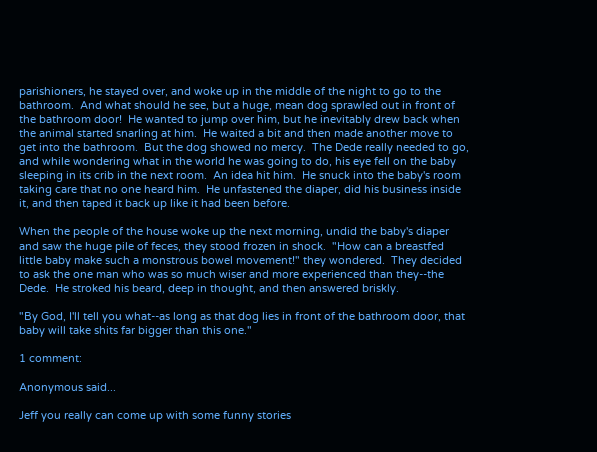parishioners, he stayed over, and woke up in the middle of the night to go to the bathroom.  And what should he see, but a huge, mean dog sprawled out in front of the bathroom door!  He wanted to jump over him, but he inevitably drew back when the animal started snarling at him.  He waited a bit and then made another move to get into the bathroom.  But the dog showed no mercy.  The Dede really needed to go, and while wondering what in the world he was going to do, his eye fell on the baby sleeping in its crib in the next room.  An idea hit him.  He snuck into the baby's room taking care that no one heard him.  He unfastened the diaper, did his business inside it, and then taped it back up like it had been before.

When the people of the house woke up the next morning, undid the baby's diaper and saw the huge pile of feces, they stood frozen in shock.  "How can a breastfed little baby make such a monstrous bowel movement!" they wondered.  They decided to ask the one man who was so much wiser and more experienced than they--the Dede.  He stroked his beard, deep in thought, and then answered briskly.

"By God, I'll tell you what--as long as that dog lies in front of the bathroom door, that baby will take shits far bigger than this one."

1 comment:

Anonymous said...

Jeff you really can come up with some funny stories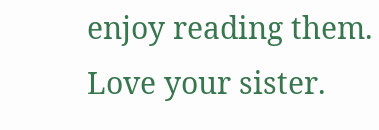enjoy reading them.
Love your sister.